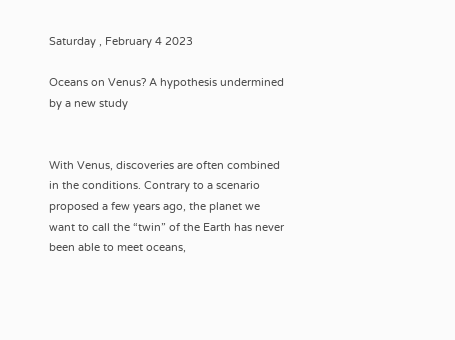Saturday , February 4 2023

Oceans on Venus? A hypothesis undermined by a new study


With Venus, discoveries are often combined in the conditions. Contrary to a scenario proposed a few years ago, the planet we want to call the “twin” of the Earth has never been able to meet oceans,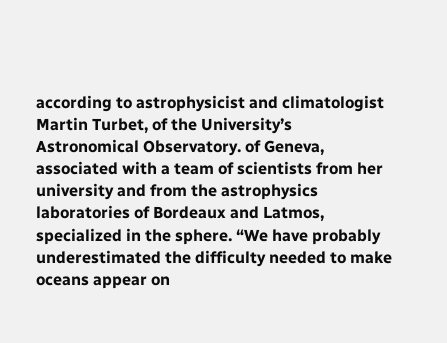according to astrophysicist and climatologist Martin Turbet, of the University’s Astronomical Observatory. of Geneva, associated with a team of scientists from her university and from the astrophysics laboratories of Bordeaux and Latmos, specialized in the sphere. “We have probably underestimated the difficulty needed to make oceans appear on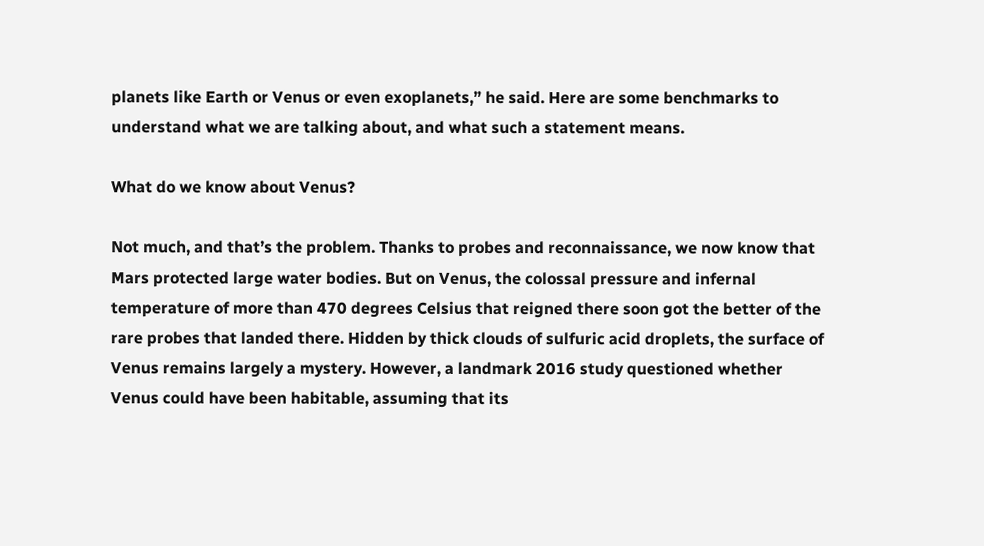planets like Earth or Venus or even exoplanets,” he said. Here are some benchmarks to understand what we are talking about, and what such a statement means.

What do we know about Venus?

Not much, and that’s the problem. Thanks to probes and reconnaissance, we now know that Mars protected large water bodies. But on Venus, the colossal pressure and infernal temperature of more than 470 degrees Celsius that reigned there soon got the better of the rare probes that landed there. Hidden by thick clouds of sulfuric acid droplets, the surface of Venus remains largely a mystery. However, a landmark 2016 study questioned whether Venus could have been habitable, assuming that its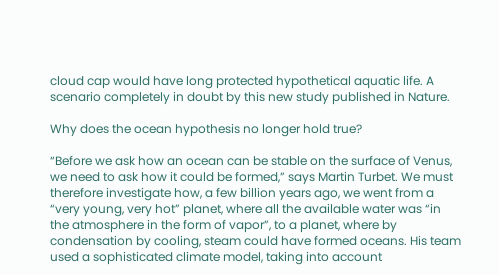cloud cap would have long protected hypothetical aquatic life. A scenario completely in doubt by this new study published in Nature.

Why does the ocean hypothesis no longer hold true?

“Before we ask how an ocean can be stable on the surface of Venus, we need to ask how it could be formed,” says Martin Turbet. We must therefore investigate how, a few billion years ago, we went from a “very young, very hot” planet, where all the available water was “in the atmosphere in the form of vapor”, to a planet, where by condensation by cooling, steam could have formed oceans. His team used a sophisticated climate model, taking into account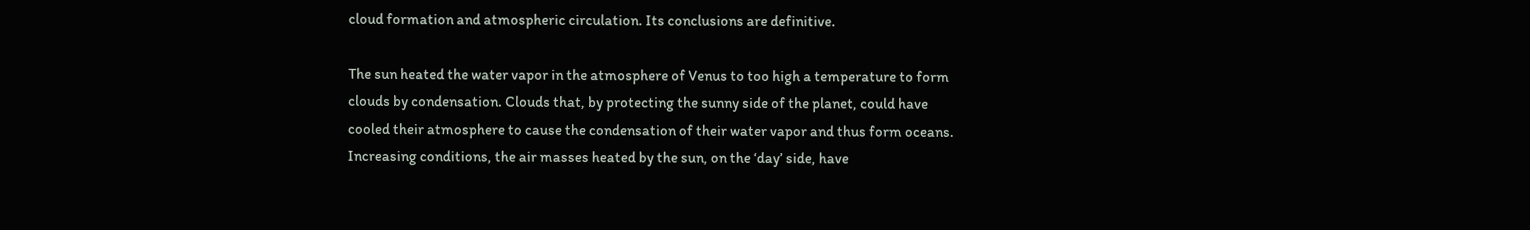cloud formation and atmospheric circulation. Its conclusions are definitive.

The sun heated the water vapor in the atmosphere of Venus to too high a temperature to form clouds by condensation. Clouds that, by protecting the sunny side of the planet, could have cooled their atmosphere to cause the condensation of their water vapor and thus form oceans. Increasing conditions, the air masses heated by the sun, on the ‘day’ side, have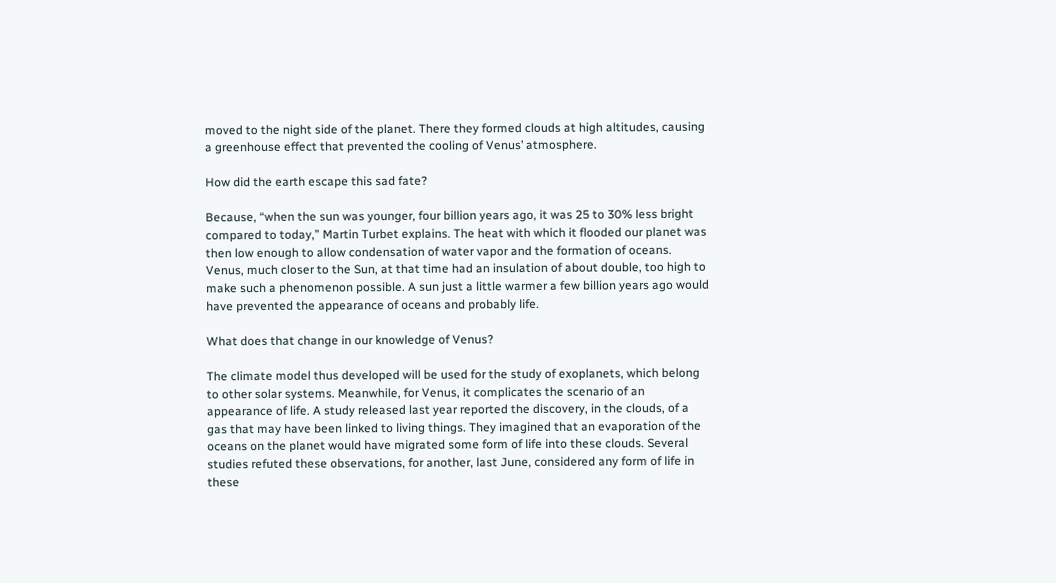moved to the night side of the planet. There they formed clouds at high altitudes, causing a greenhouse effect that prevented the cooling of Venus’ atmosphere.

How did the earth escape this sad fate?

Because, “when the sun was younger, four billion years ago, it was 25 to 30% less bright compared to today,” Martin Turbet explains. The heat with which it flooded our planet was then low enough to allow condensation of water vapor and the formation of oceans. Venus, much closer to the Sun, at that time had an insulation of about double, too high to make such a phenomenon possible. A sun just a little warmer a few billion years ago would have prevented the appearance of oceans and probably life.

What does that change in our knowledge of Venus?

The climate model thus developed will be used for the study of exoplanets, which belong to other solar systems. Meanwhile, for Venus, it complicates the scenario of an appearance of life. A study released last year reported the discovery, in the clouds, of a gas that may have been linked to living things. They imagined that an evaporation of the oceans on the planet would have migrated some form of life into these clouds. Several studies refuted these observations, for another, last June, considered any form of life in these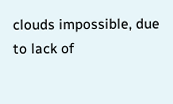clouds impossible, due to lack of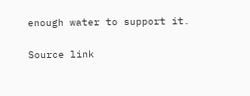enough water to support it.

Source link